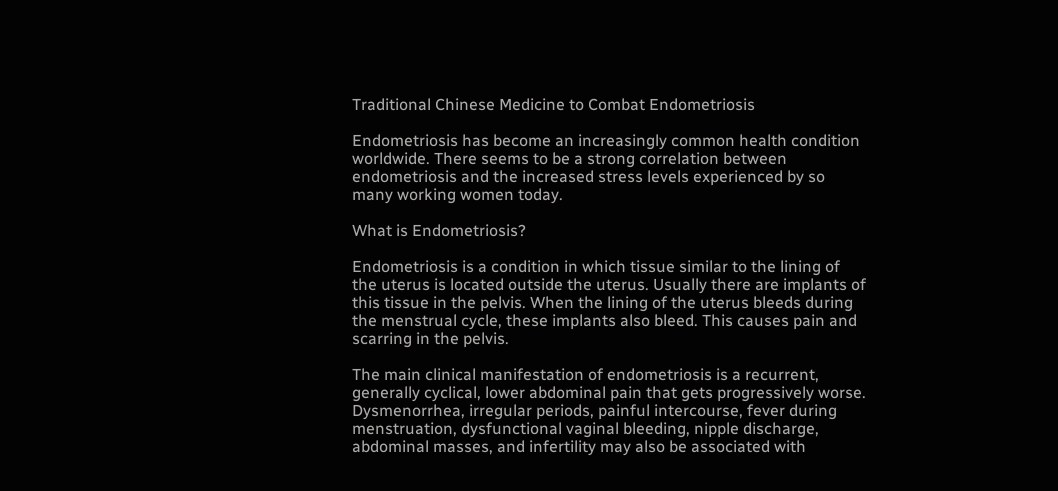Traditional Chinese Medicine to Combat Endometriosis

Endometriosis has become an increasingly common health condition worldwide. There seems to be a strong correlation between endometriosis and the increased stress levels experienced by so many working women today.

What is Endometriosis?

Endometriosis is a condition in which tissue similar to the lining of the uterus is located outside the uterus. Usually there are implants of this tissue in the pelvis. When the lining of the uterus bleeds during the menstrual cycle, these implants also bleed. This causes pain and scarring in the pelvis.

The main clinical manifestation of endometriosis is a recurrent, generally cyclical, lower abdominal pain that gets progressively worse. Dysmenorrhea, irregular periods, painful intercourse, fever during menstruation, dysfunctional vaginal bleeding, nipple discharge, abdominal masses, and infertility may also be associated with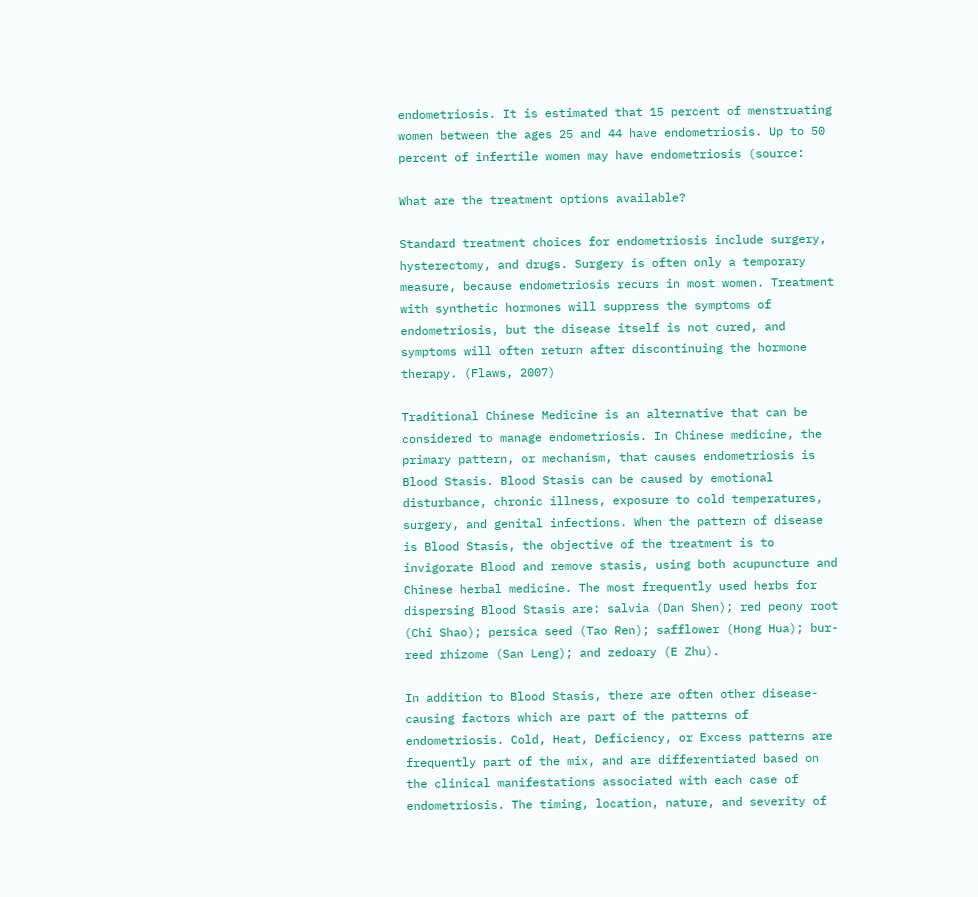endometriosis. It is estimated that 15 percent of menstruating women between the ages 25 and 44 have endometriosis. Up to 50 percent of infertile women may have endometriosis (source:

What are the treatment options available?

Standard treatment choices for endometriosis include surgery, hysterectomy, and drugs. Surgery is often only a temporary measure, because endometriosis recurs in most women. Treatment with synthetic hormones will suppress the symptoms of endometriosis, but the disease itself is not cured, and symptoms will often return after discontinuing the hormone therapy. (Flaws, 2007)

Traditional Chinese Medicine is an alternative that can be considered to manage endometriosis. In Chinese medicine, the primary pattern, or mechanism, that causes endometriosis is Blood Stasis. Blood Stasis can be caused by emotional disturbance, chronic illness, exposure to cold temperatures, surgery, and genital infections. When the pattern of disease is Blood Stasis, the objective of the treatment is to invigorate Blood and remove stasis, using both acupuncture and Chinese herbal medicine. The most frequently used herbs for dispersing Blood Stasis are: salvia (Dan Shen); red peony root (Chi Shao); persica seed (Tao Ren); safflower (Hong Hua); bur-reed rhizome (San Leng); and zedoary (E Zhu).

In addition to Blood Stasis, there are often other disease-causing factors which are part of the patterns of endometriosis. Cold, Heat, Deficiency, or Excess patterns are frequently part of the mix, and are differentiated based on the clinical manifestations associated with each case of endometriosis. The timing, location, nature, and severity of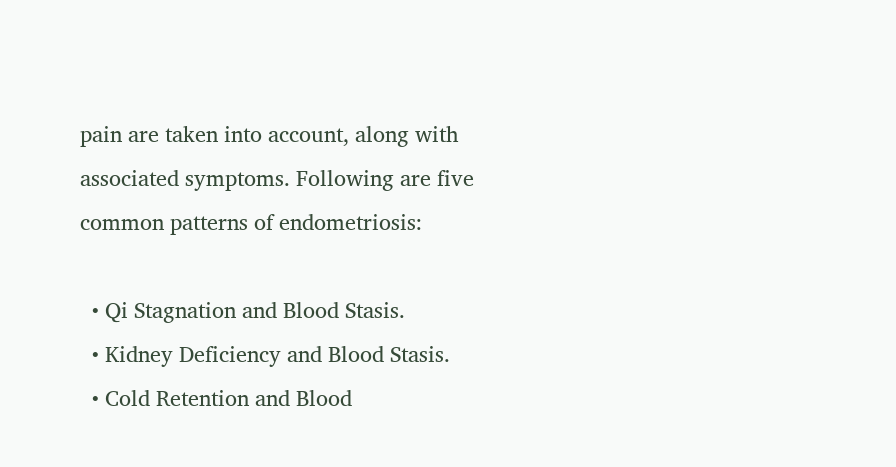pain are taken into account, along with associated symptoms. Following are five common patterns of endometriosis:

  • Qi Stagnation and Blood Stasis.
  • Kidney Deficiency and Blood Stasis.
  • Cold Retention and Blood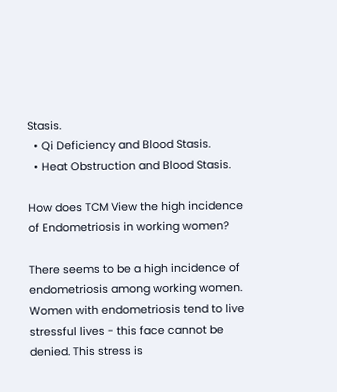Stasis.
  • Qi Deficiency and Blood Stasis.
  • Heat Obstruction and Blood Stasis.

How does TCM View the high incidence of Endometriosis in working women?

There seems to be a high incidence of endometriosis among working women. Women with endometriosis tend to live stressful lives - this face cannot be denied. This stress is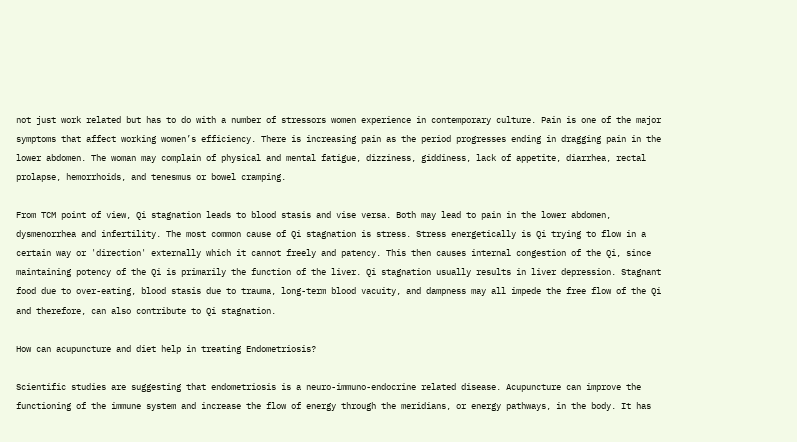not just work related but has to do with a number of stressors women experience in contemporary culture. Pain is one of the major symptoms that affect working women’s efficiency. There is increasing pain as the period progresses ending in dragging pain in the lower abdomen. The woman may complain of physical and mental fatigue, dizziness, giddiness, lack of appetite, diarrhea, rectal prolapse, hemorrhoids, and tenesmus or bowel cramping.

From TCM point of view, Qi stagnation leads to blood stasis and vise versa. Both may lead to pain in the lower abdomen, dysmenorrhea and infertility. The most common cause of Qi stagnation is stress. Stress energetically is Qi trying to flow in a certain way or 'direction' externally which it cannot freely and patency. This then causes internal congestion of the Qi, since maintaining potency of the Qi is primarily the function of the liver. Qi stagnation usually results in liver depression. Stagnant food due to over-eating, blood stasis due to trauma, long-term blood vacuity, and dampness may all impede the free flow of the Qi and therefore, can also contribute to Qi stagnation.

How can acupuncture and diet help in treating Endometriosis?

Scientific studies are suggesting that endometriosis is a neuro-immuno-endocrine related disease. Acupuncture can improve the functioning of the immune system and increase the flow of energy through the meridians, or energy pathways, in the body. It has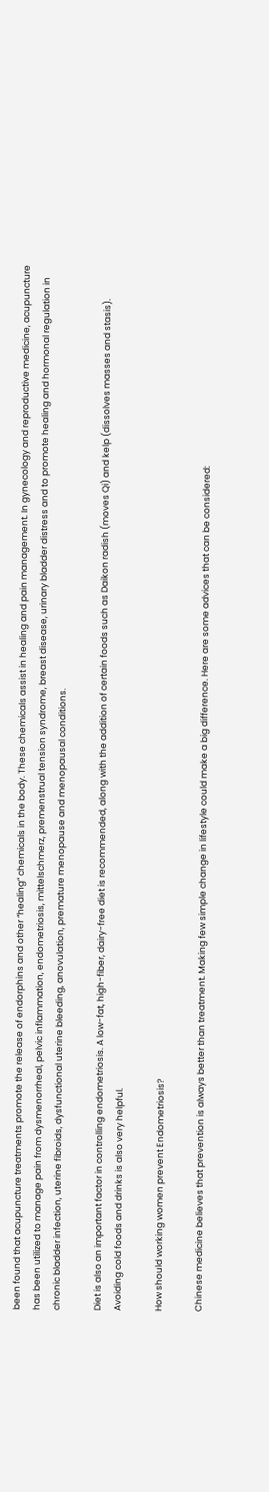been found that acupuncture treatments promote the release of endorphins and other “healing” chemicals in the body. These chemicals assist in healing and pain management. In gynecology and reproductive medicine, acupuncture has been utilized to manage pain from dysmenorrheal, pelvic inflammation, endometriosis, mittelschmerz, premenstrual tension syndrome, breast disease, urinary bladder distress and to promote healing and hormonal regulation in chronic bladder infection, uterine fibroids, dysfunctional uterine bleeding, anovulation, premature menopause and menopausal conditions.

Diet is also an important factor in controlling endometriosis. A low-fat, high-fiber, dairy-free diet is recommended, along with the addition of certain foods such as Daikon radish (moves Qi) and kelp (dissolves masses and stasis). Avoiding cold foods and drinks is also very helpful.

How should working women prevent Endometriosis?

Chinese medicine believes that prevention is always better than treatment. Making few simple change in lifestyle could make a big difference. Here are some advices that can be considered: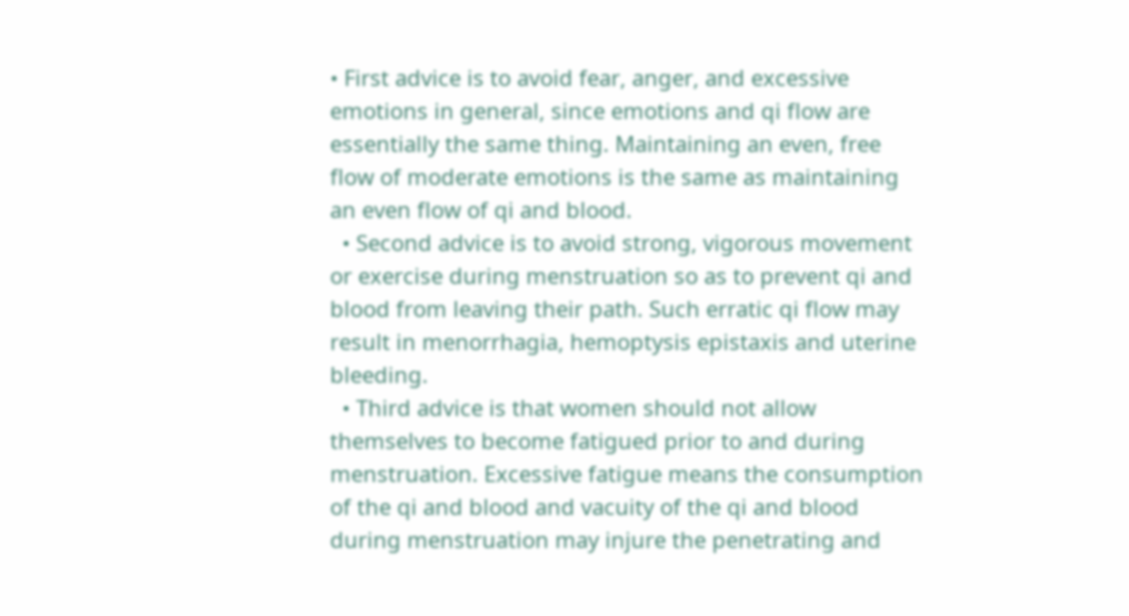• First advice is to avoid fear, anger, and excessive emotions in general, since emotions and qi flow are essentially the same thing. Maintaining an even, free flow of moderate emotions is the same as maintaining an even flow of qi and blood.
  • Second advice is to avoid strong, vigorous movement or exercise during menstruation so as to prevent qi and blood from leaving their path. Such erratic qi flow may result in menorrhagia, hemoptysis epistaxis and uterine bleeding.
  • Third advice is that women should not allow themselves to become fatigued prior to and during menstruation. Excessive fatigue means the consumption of the qi and blood and vacuity of the qi and blood during menstruation may injure the penetrating and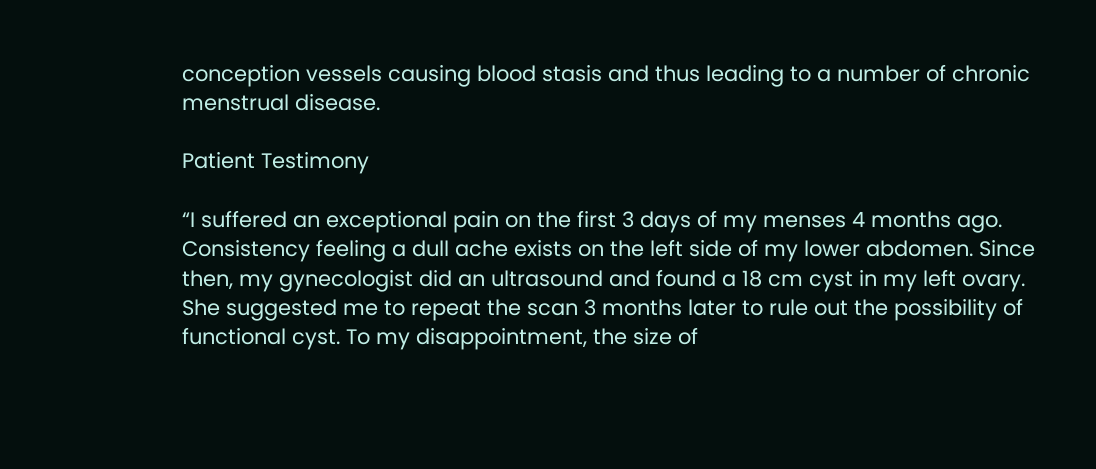conception vessels causing blood stasis and thus leading to a number of chronic menstrual disease.

Patient Testimony

“I suffered an exceptional pain on the first 3 days of my menses 4 months ago. Consistency feeling a dull ache exists on the left side of my lower abdomen. Since then, my gynecologist did an ultrasound and found a 18 cm cyst in my left ovary. She suggested me to repeat the scan 3 months later to rule out the possibility of functional cyst. To my disappointment, the size of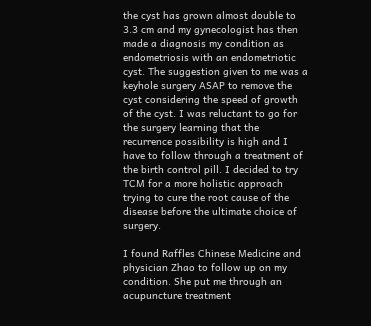the cyst has grown almost double to 3.3 cm and my gynecologist has then made a diagnosis my condition as endometriosis with an endometriotic cyst. The suggestion given to me was a keyhole surgery ASAP to remove the cyst considering the speed of growth of the cyst. I was reluctant to go for the surgery learning that the recurrence possibility is high and I have to follow through a treatment of the birth control pill. I decided to try TCM for a more holistic approach trying to cure the root cause of the disease before the ultimate choice of surgery.

I found Raffles Chinese Medicine and physician Zhao to follow up on my condition. She put me through an acupuncture treatment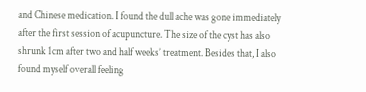and Chinese medication. I found the dull ache was gone immediately after the first session of acupuncture. The size of the cyst has also shrunk 1cm after two and half weeks’ treatment. Besides that, I also found myself overall feeling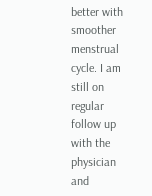better with smoother menstrual cycle. I am still on regular follow up with the physician and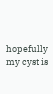hopefully my cyst is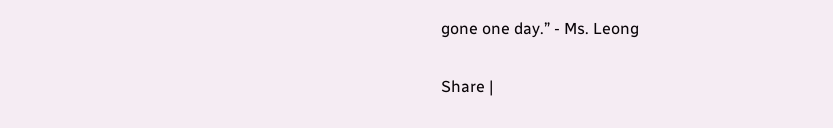gone one day.” - Ms. Leong

Share |